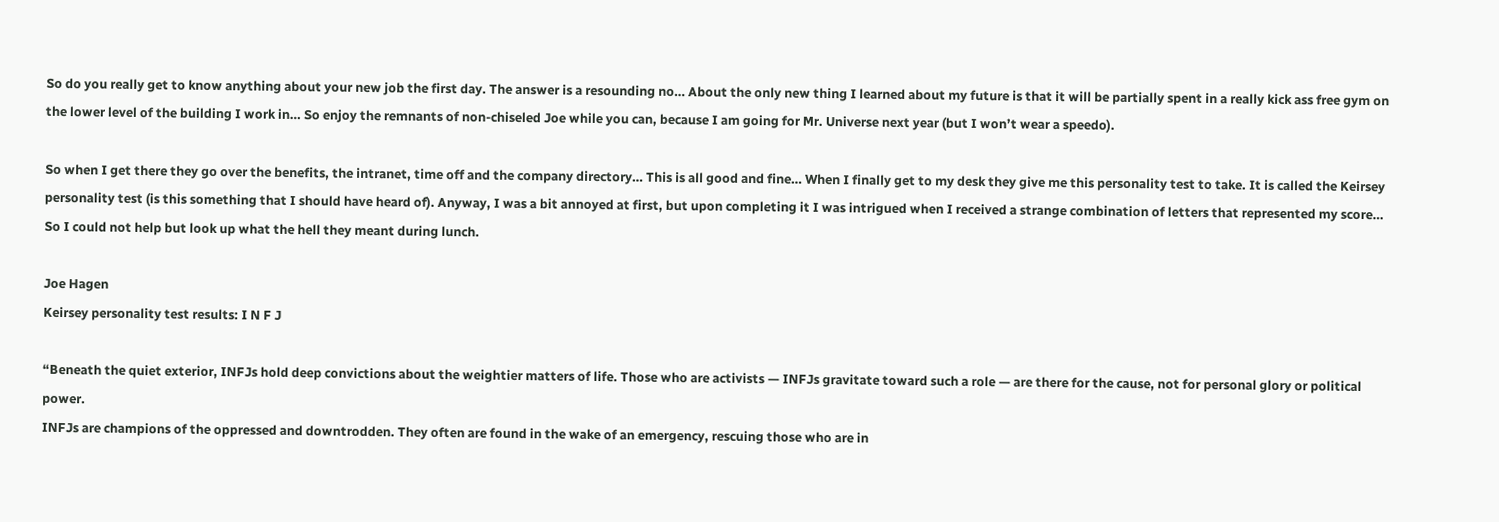So do you really get to know anything about your new job the first day. The answer is a resounding no… About the only new thing I learned about my future is that it will be partially spent in a really kick ass free gym on the lower level of the building I work in… So enjoy the remnants of non-chiseled Joe while you can, because I am going for Mr. Universe next year (but I won’t wear a speedo).

So when I get there they go over the benefits, the intranet, time off and the company directory… This is all good and fine… When I finally get to my desk they give me this personality test to take. It is called the Keirsey personality test (is this something that I should have heard of). Anyway, I was a bit annoyed at first, but upon completing it I was intrigued when I received a strange combination of letters that represented my score… So I could not help but look up what the hell they meant during lunch.

Joe Hagen
Keirsey personality test results: I N F J

“Beneath the quiet exterior, INFJs hold deep convictions about the weightier matters of life. Those who are activists — INFJs gravitate toward such a role — are there for the cause, not for personal glory or political power.
INFJs are champions of the oppressed and downtrodden. They often are found in the wake of an emergency, rescuing those who are in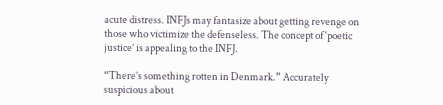acute distress. INFJs may fantasize about getting revenge on those who victimize the defenseless. The concept of ‘poetic justice’ is appealing to the INFJ.

“There’s something rotten in Denmark.” Accurately suspicious about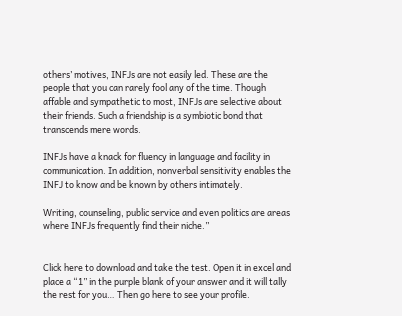others’ motives, INFJs are not easily led. These are the people that you can rarely fool any of the time. Though affable and sympathetic to most, INFJs are selective about their friends. Such a friendship is a symbiotic bond that transcends mere words.

INFJs have a knack for fluency in language and facility in communication. In addition, nonverbal sensitivity enables the INFJ to know and be known by others intimately.

Writing, counseling, public service and even politics are areas where INFJs frequently find their niche.”


Click here to download and take the test. Open it in excel and place a “1” in the purple blank of your answer and it will tally the rest for you… Then go here to see your profile.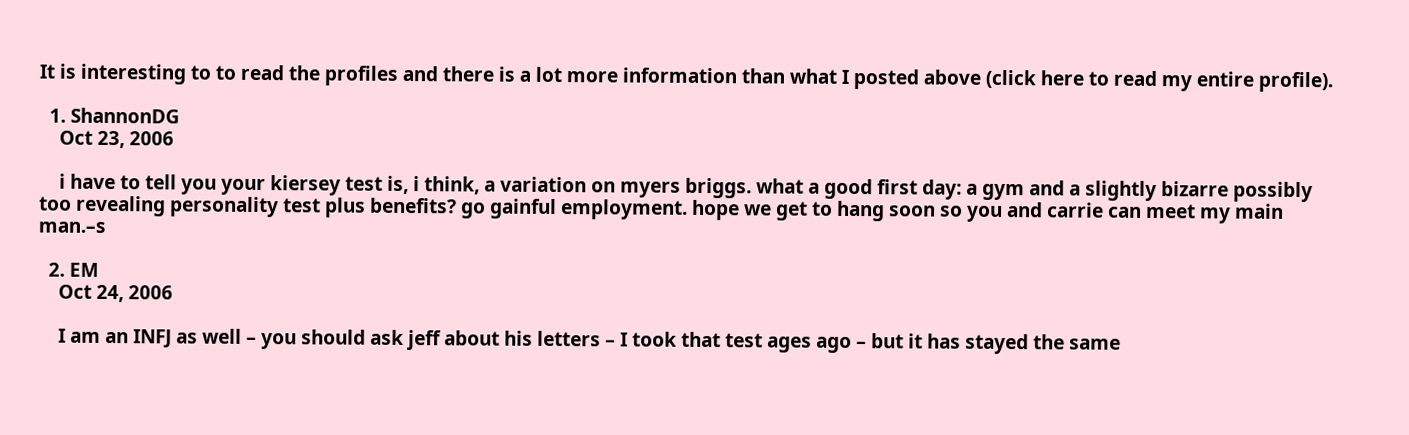It is interesting to to read the profiles and there is a lot more information than what I posted above (click here to read my entire profile).

  1. ShannonDG
    Oct 23, 2006

    i have to tell you your kiersey test is, i think, a variation on myers briggs. what a good first day: a gym and a slightly bizarre possibly too revealing personality test plus benefits? go gainful employment. hope we get to hang soon so you and carrie can meet my main man.–s

  2. EM
    Oct 24, 2006

    I am an INFJ as well – you should ask jeff about his letters – I took that test ages ago – but it has stayed the same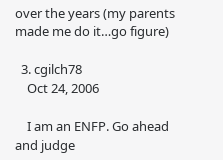over the years (my parents made me do it…go figure)

  3. cgilch78
    Oct 24, 2006

    I am an ENFP. Go ahead and judge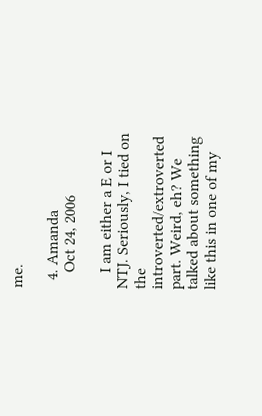me.

  4. Amanda
    Oct 24, 2006

    I am either a E or I NTJ. Seriously, I tied on the introverted/extroverted part. Weird, eh? We talked about something like this in one of my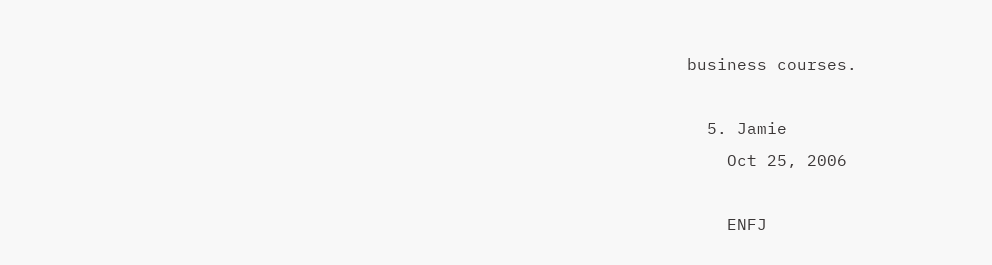business courses.

  5. Jamie
    Oct 25, 2006

    ENFJ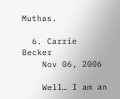Muthas.

  6. Carrie Becker
    Nov 06, 2006

    Well… I am an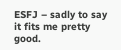ESFJ – sadly to say it fits me pretty good.